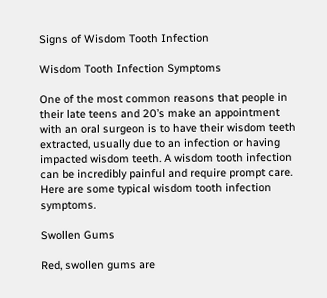Signs of Wisdom Tooth Infection

Wisdom Tooth Infection Symptoms

One of the most common reasons that people in their late teens and 20’s make an appointment with an oral surgeon is to have their wisdom teeth extracted, usually due to an infection or having impacted wisdom teeth. A wisdom tooth infection can be incredibly painful and require prompt care. Here are some typical wisdom tooth infection symptoms.

Swollen Gums

Red, swollen gums are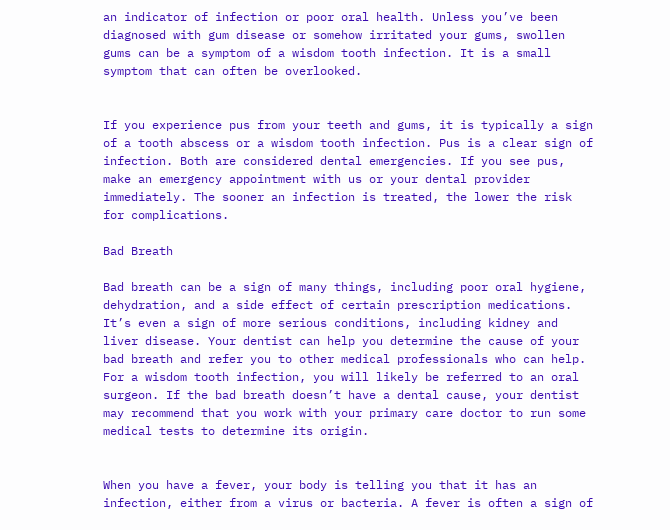an indicator of infection or poor oral health. Unless you’ve been diagnosed with gum disease or somehow irritated your gums, swollen gums can be a symptom of a wisdom tooth infection. It is a small symptom that can often be overlooked.


If you experience pus from your teeth and gums, it is typically a sign of a tooth abscess or a wisdom tooth infection. Pus is a clear sign of infection. Both are considered dental emergencies. If you see pus, make an emergency appointment with us or your dental provider immediately. The sooner an infection is treated, the lower the risk for complications.

Bad Breath

Bad breath can be a sign of many things, including poor oral hygiene, dehydration, and a side effect of certain prescription medications. It’s even a sign of more serious conditions, including kidney and liver disease. Your dentist can help you determine the cause of your bad breath and refer you to other medical professionals who can help. For a wisdom tooth infection, you will likely be referred to an oral surgeon. If the bad breath doesn’t have a dental cause, your dentist may recommend that you work with your primary care doctor to run some medical tests to determine its origin.


When you have a fever, your body is telling you that it has an infection, either from a virus or bacteria. A fever is often a sign of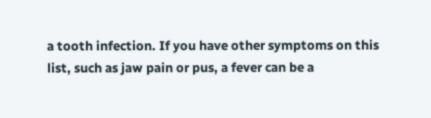a tooth infection. If you have other symptoms on this list, such as jaw pain or pus, a fever can be a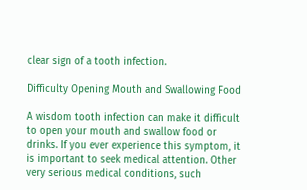clear sign of a tooth infection.

Difficulty Opening Mouth and Swallowing Food

A wisdom tooth infection can make it difficult to open your mouth and swallow food or drinks. If you ever experience this symptom, it is important to seek medical attention. Other very serious medical conditions, such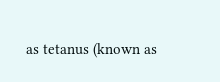as tetanus (known as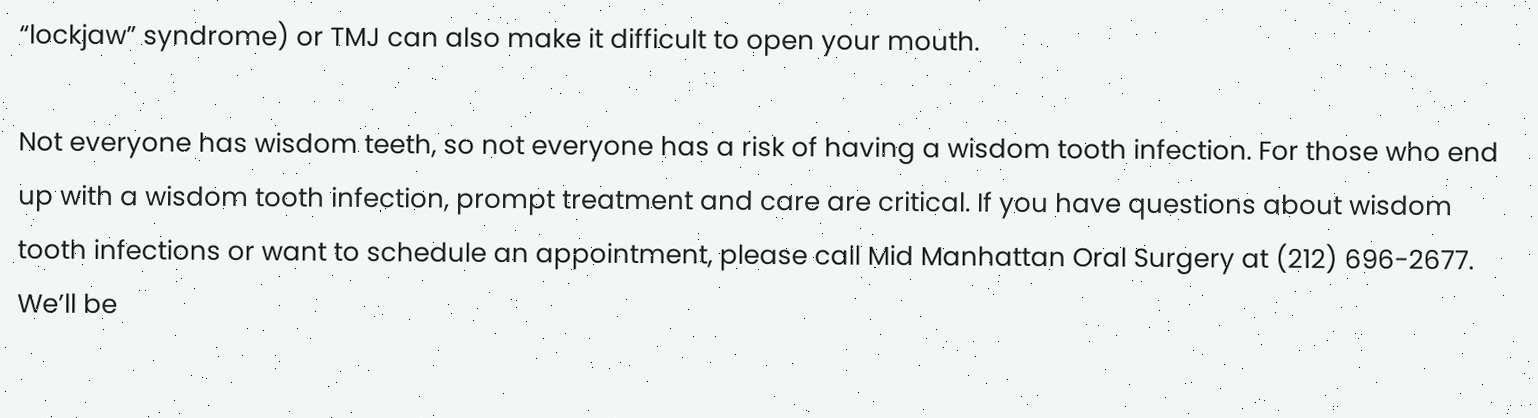“lockjaw” syndrome) or TMJ can also make it difficult to open your mouth.

Not everyone has wisdom teeth, so not everyone has a risk of having a wisdom tooth infection. For those who end up with a wisdom tooth infection, prompt treatment and care are critical. If you have questions about wisdom tooth infections or want to schedule an appointment, please call Mid Manhattan Oral Surgery at (212) 696-2677. We’ll be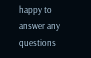happy to answer any questions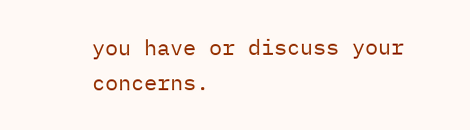you have or discuss your concerns.